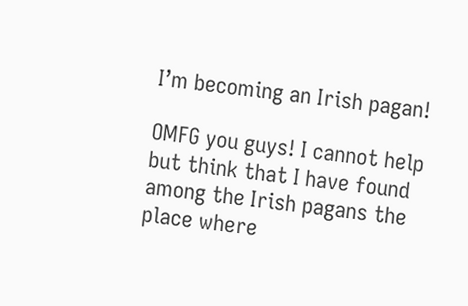I’m becoming an Irish pagan!

OMFG you guys! I cannot help but think that I have found among the Irish pagans the place where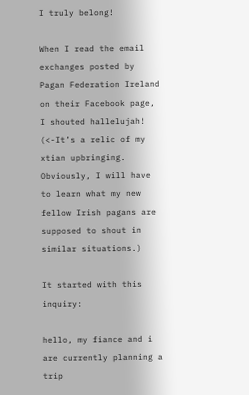I truly belong!

When I read the email exchanges posted by Pagan Federation Ireland on their Facebook page, I shouted hallelujah! (<-It’s a relic of my xtian upbringing. Obviously, I will have to learn what my new fellow Irish pagans are supposed to shout in similar situations.)

It started with this inquiry:

hello, my fiance and i are currently planning a trip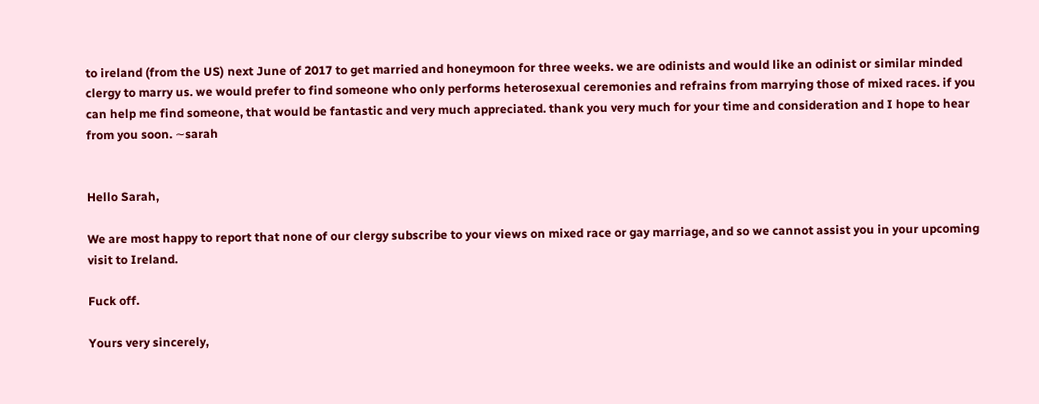to ireland (from the US) next June of 2017 to get married and honeymoon for three weeks. we are odinists and would like an odinist or similar minded clergy to marry us. we would prefer to find someone who only performs heterosexual ceremonies and refrains from marrying those of mixed races. if you can help me find someone, that would be fantastic and very much appreciated. thank you very much for your time and consideration and I hope to hear from you soon. ∼sarah


Hello Sarah,

We are most happy to report that none of our clergy subscribe to your views on mixed race or gay marriage, and so we cannot assist you in your upcoming visit to Ireland.

Fuck off.

Yours very sincerely,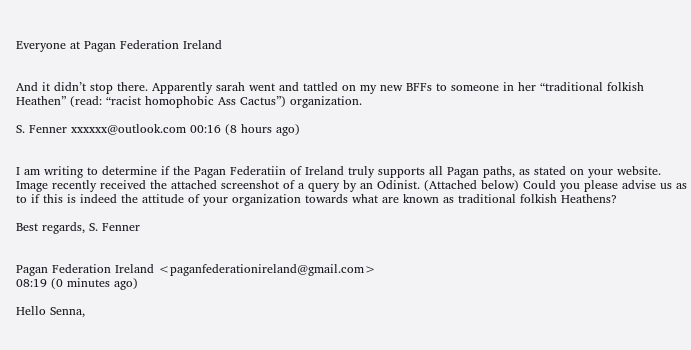Everyone at Pagan Federation Ireland


And it didn’t stop there. Apparently sarah went and tattled on my new BFFs to someone in her “traditional folkish Heathen” (read: “racist homophobic Ass Cactus”) organization.

S. Fenner xxxxxx@outlook.com 00:16 (8 hours ago)


I am writing to determine if the Pagan Federatiin of Ireland truly supports all Pagan paths, as stated on your website. Image recently received the attached screenshot of a query by an Odinist. (Attached below) Could you please advise us as to if this is indeed the attitude of your organization towards what are known as traditional folkish Heathens?

Best regards, S. Fenner


Pagan Federation Ireland <paganfederationireland@gmail.com>
08:19 (0 minutes ago)

Hello Senna,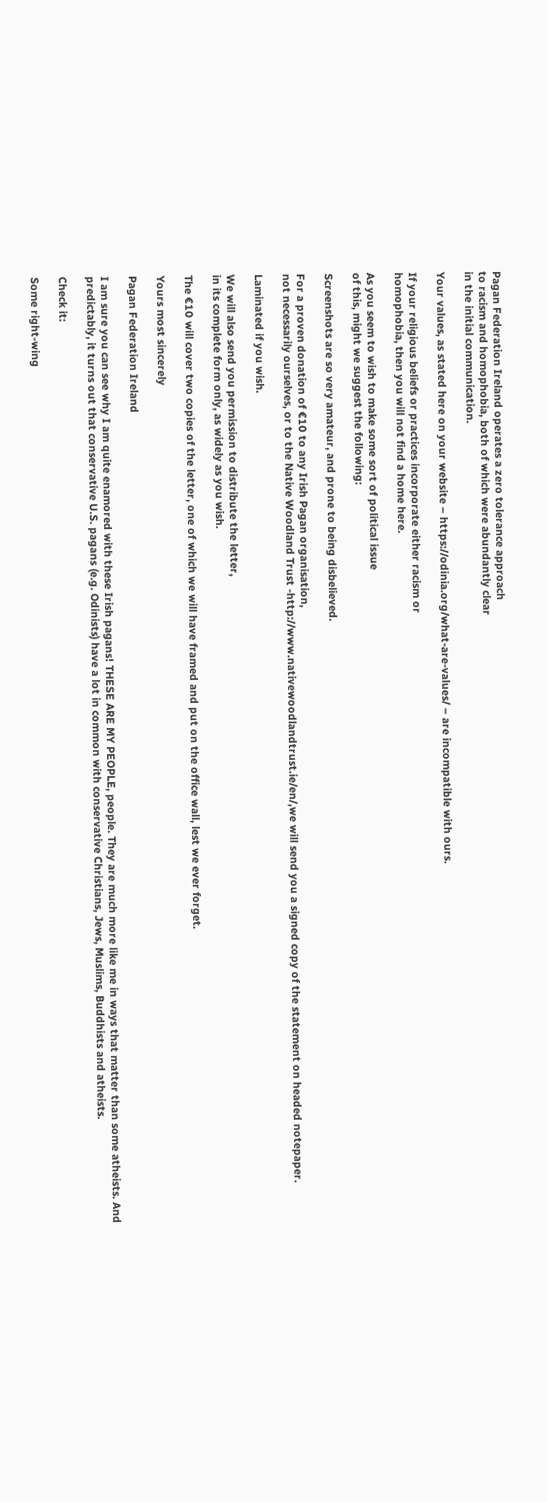Pagan Federation Ireland operates a zero tolerance approach
to racism and homophobia, both of which were abundantly clear
in the initial communication.

Your values, as stated here on your website – https://odinia.org/what-are-values/ – are incompatible with ours.

If your religious beliefs or practices incorporate either racism or
homophobia, then you will not find a home here.

As you seem to wish to make some sort of political issue
of this, might we suggest the following:

Screenshots are so very amateur, and prone to being disbelieved.

For a proven donation of €10 to any Irish Pagan organisation,
not necessarily ourselves, or to the Native Woodland Trust -http://www.nativewoodlandtrust.ie/en/,we will send you a signed copy of the statement on headed notepaper.

Laminated if you wish.

We will also send you permission to distribute the letter,
in its complete form only, as widely as you wish.

The €10 will cover two copies of the letter, one of which we will have framed and put on the office wall, lest we ever forget.

Yours most sincerely

Pagan Federation Ireland

I am sure you can see why I am quite enamored with these Irish pagans! THESE ARE MY PEOPLE, people. They are much more like me in ways that matter than some atheists. And predictably, it turns out that conservative U.S. pagans (e.g. Odinists) have a lot in common with conservative Christians, Jews, Muslims, Buddhists and atheists.

Check it:

Some right-wing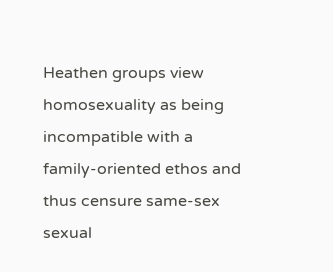Heathen groups view homosexuality as being incompatible with a family-oriented ethos and thus censure same-sex sexual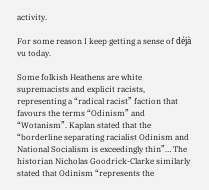activity.

For some reason I keep getting a sense of déjà vu today.

Some folkish Heathens are white supremacists and explicit racists, representing a “radical racist” faction that favours the terms “Odinism” and “Wotanism”. Kaplan stated that the “borderline separating racialist Odinism and National Socialism is exceedingly thin”… The historian Nicholas Goodrick-Clarke similarly stated that Odinism “represents the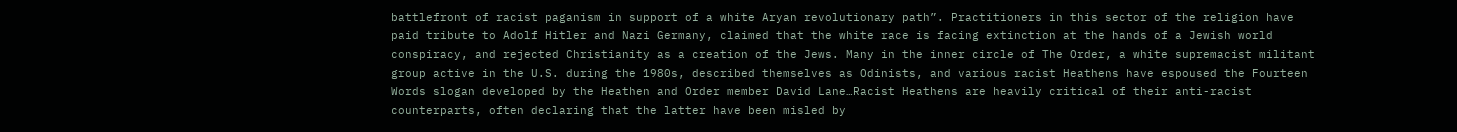battlefront of racist paganism in support of a white Aryan revolutionary path”. Practitioners in this sector of the religion have paid tribute to Adolf Hitler and Nazi Germany, claimed that the white race is facing extinction at the hands of a Jewish world conspiracy, and rejected Christianity as a creation of the Jews. Many in the inner circle of The Order, a white supremacist militant group active in the U.S. during the 1980s, described themselves as Odinists, and various racist Heathens have espoused the Fourteen Words slogan developed by the Heathen and Order member David Lane…Racist Heathens are heavily critical of their anti-racist counterparts, often declaring that the latter have been misled by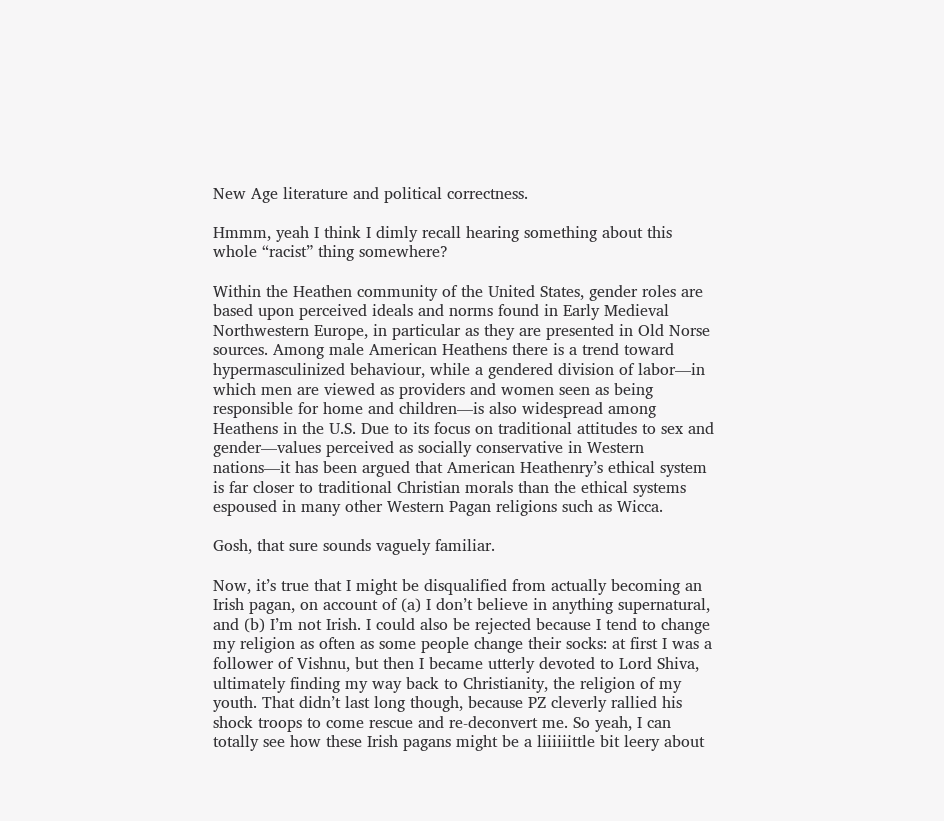New Age literature and political correctness.

Hmmm, yeah I think I dimly recall hearing something about this whole “racist” thing somewhere?

Within the Heathen community of the United States, gender roles are based upon perceived ideals and norms found in Early Medieval Northwestern Europe, in particular as they are presented in Old Norse sources. Among male American Heathens there is a trend toward hypermasculinized behaviour, while a gendered division of labor—in which men are viewed as providers and women seen as being responsible for home and children—is also widespread among Heathens in the U.S. Due to its focus on traditional attitudes to sex and gender—values perceived as socially conservative in Western nations—it has been argued that American Heathenry’s ethical system is far closer to traditional Christian morals than the ethical systems espoused in many other Western Pagan religions such as Wicca.

Gosh, that sure sounds vaguely familiar.

Now, it’s true that I might be disqualified from actually becoming an Irish pagan, on account of (a) I don’t believe in anything supernatural, and (b) I’m not Irish. I could also be rejected because I tend to change my religion as often as some people change their socks: at first I was a follower of Vishnu, but then I became utterly devoted to Lord Shiva, ultimately finding my way back to Christianity, the religion of my youth. That didn’t last long though, because PZ cleverly rallied his shock troops to come rescue and re-deconvert me. So yeah, I can totally see how these Irish pagans might be a liiiiiittle bit leery about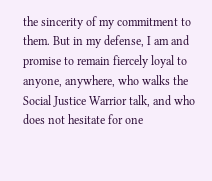the sincerity of my commitment to them. But in my defense, I am and promise to remain fiercely loyal to anyone, anywhere, who walks the Social Justice Warrior talk, and who does not hesitate for one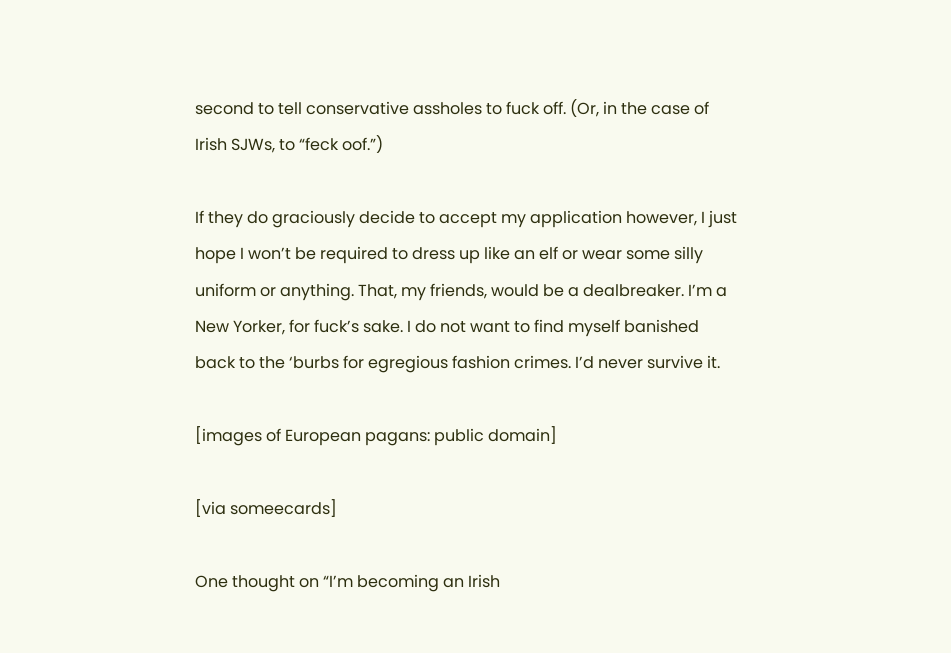second to tell conservative assholes to fuck off. (Or, in the case of Irish SJWs, to “feck oof.”)

If they do graciously decide to accept my application however, I just hope I won’t be required to dress up like an elf or wear some silly uniform or anything. That, my friends, would be a dealbreaker. I’m a New Yorker, for fuck’s sake. I do not want to find myself banished back to the ‘burbs for egregious fashion crimes. I’d never survive it.

[images of European pagans: public domain]

[via someecards]

One thought on “I’m becoming an Irish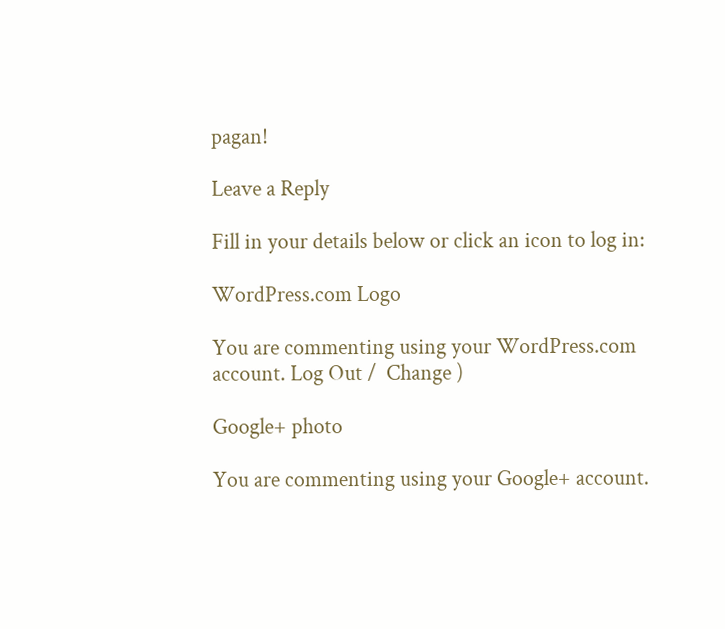pagan!

Leave a Reply

Fill in your details below or click an icon to log in:

WordPress.com Logo

You are commenting using your WordPress.com account. Log Out /  Change )

Google+ photo

You are commenting using your Google+ account.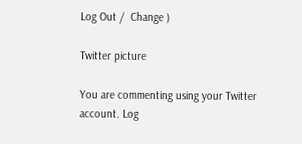Log Out /  Change )

Twitter picture

You are commenting using your Twitter account. Log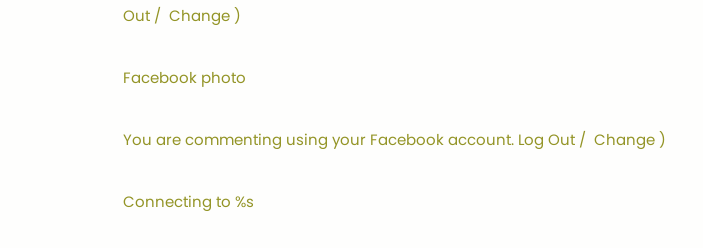Out /  Change )

Facebook photo

You are commenting using your Facebook account. Log Out /  Change )

Connecting to %s